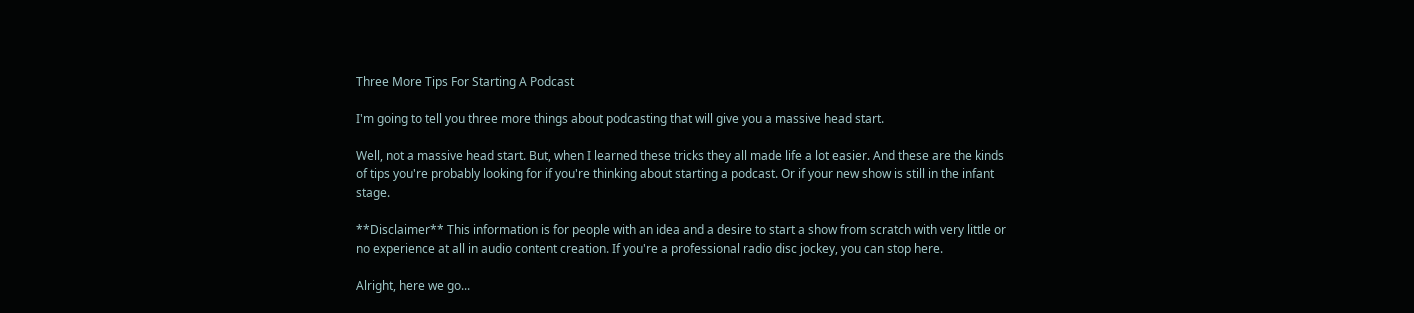Three More Tips For Starting A Podcast

I'm going to tell you three more things about podcasting that will give you a massive head start.

Well, not a massive head start. But, when I learned these tricks they all made life a lot easier. And these are the kinds of tips you're probably looking for if you're thinking about starting a podcast. Or if your new show is still in the infant stage.

**Disclaimer** This information is for people with an idea and a desire to start a show from scratch with very little or no experience at all in audio content creation. If you're a professional radio disc jockey, you can stop here.

Alright, here we go...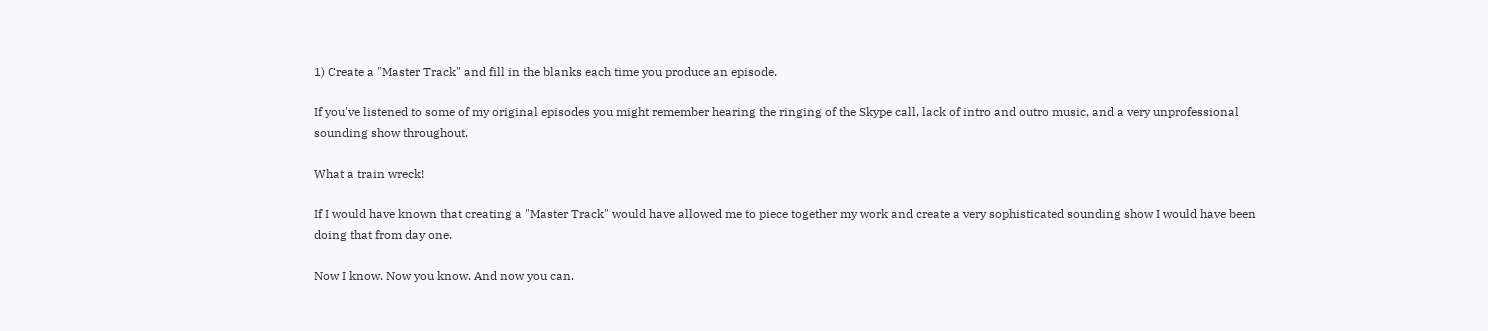1) Create a "Master Track" and fill in the blanks each time you produce an episode.

If you've listened to some of my original episodes you might remember hearing the ringing of the Skype call, lack of intro and outro music, and a very unprofessional sounding show throughout.

What a train wreck!

If I would have known that creating a "Master Track" would have allowed me to piece together my work and create a very sophisticated sounding show I would have been doing that from day one.

Now I know. Now you know. And now you can.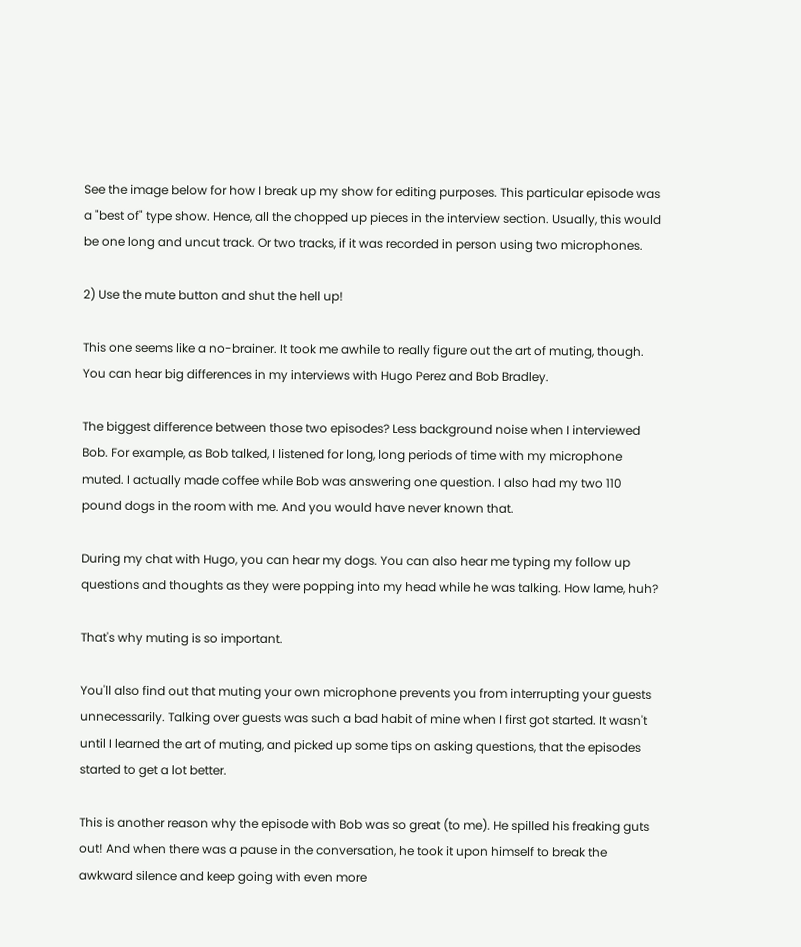See the image below for how I break up my show for editing purposes. This particular episode was a "best of" type show. Hence, all the chopped up pieces in the interview section. Usually, this would be one long and uncut track. Or two tracks, if it was recorded in person using two microphones.

2) Use the mute button and shut the hell up!

This one seems like a no-brainer. It took me awhile to really figure out the art of muting, though. You can hear big differences in my interviews with Hugo Perez and Bob Bradley.

The biggest difference between those two episodes? Less background noise when I interviewed Bob. For example, as Bob talked, I listened for long, long periods of time with my microphone muted. I actually made coffee while Bob was answering one question. I also had my two 110 pound dogs in the room with me. And you would have never known that.

During my chat with Hugo, you can hear my dogs. You can also hear me typing my follow up questions and thoughts as they were popping into my head while he was talking. How lame, huh?

That's why muting is so important.

You'll also find out that muting your own microphone prevents you from interrupting your guests unnecessarily. Talking over guests was such a bad habit of mine when I first got started. It wasn't until I learned the art of muting, and picked up some tips on asking questions, that the episodes started to get a lot better.

This is another reason why the episode with Bob was so great (to me). He spilled his freaking guts out! And when there was a pause in the conversation, he took it upon himself to break the awkward silence and keep going with even more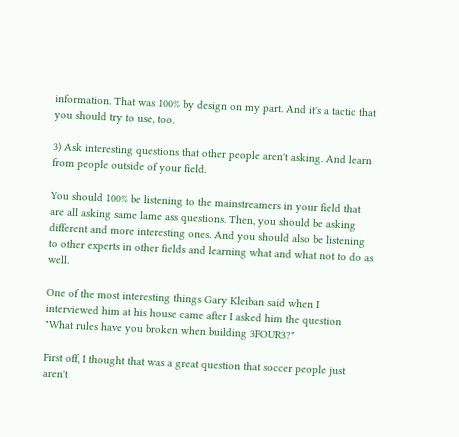information. That was 100% by design on my part. And it's a tactic that you should try to use, too.

3) Ask interesting questions that other people aren't asking. And learn from people outside of your field.

You should 100% be listening to the mainstreamers in your field that are all asking same lame ass questions. Then, you should be asking different and more interesting ones. And you should also be listening to other experts in other fields and learning what and what not to do as well.

One of the most interesting things Gary Kleiban said when I interviewed him at his house came after I asked him the question "What rules have you broken when building 3FOUR3?"

First off, I thought that was a great question that soccer people just aren't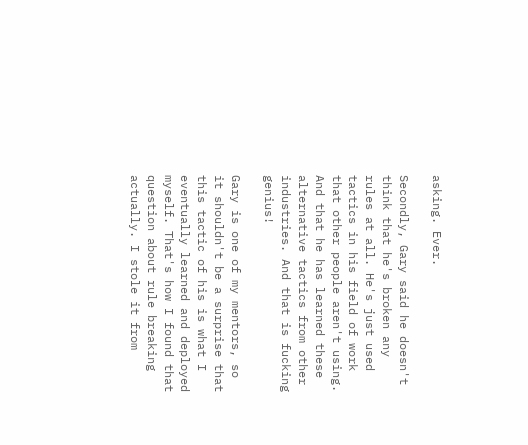asking. Ever.

Secondly, Gary said he doesn't think that he's broken any rules at all. He's just used tactics in his field of work that other people aren't using. And that he has learned these alternative tactics from other industries. And that is fucking genius!

Gary is one of my mentors, so it shouldn't be a surprise that this tactic of his is what I eventually learned and deployed myself. That's how I found that question about rule breaking actually. I stole it from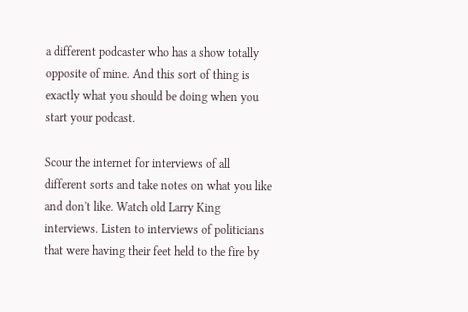a different podcaster who has a show totally opposite of mine. And this sort of thing is exactly what you should be doing when you start your podcast.

Scour the internet for interviews of all different sorts and take notes on what you like and don't like. Watch old Larry King interviews. Listen to interviews of politicians that were having their feet held to the fire by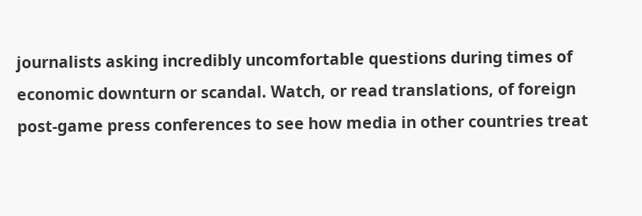journalists asking incredibly uncomfortable questions during times of economic downturn or scandal. Watch, or read translations, of foreign post-game press conferences to see how media in other countries treat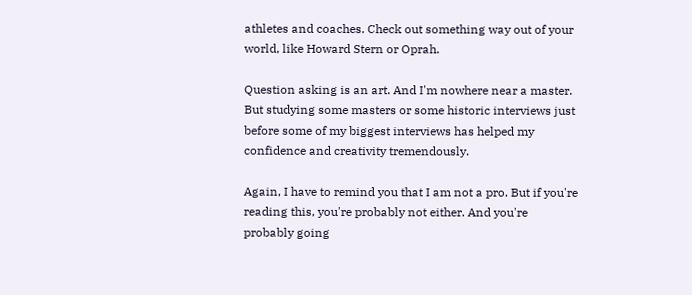athletes and coaches. Check out something way out of your world, like Howard Stern or Oprah.

Question asking is an art. And I'm nowhere near a master. But studying some masters or some historic interviews just before some of my biggest interviews has helped my confidence and creativity tremendously.

Again, I have to remind you that I am not a pro. But if you're reading this, you're probably not either. And you're probably going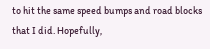to hit the same speed bumps and road blocks that I did. Hopefully,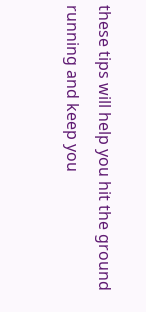these tips will help you hit the ground running and keep you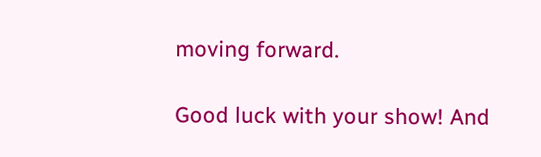moving forward.

Good luck with your show! And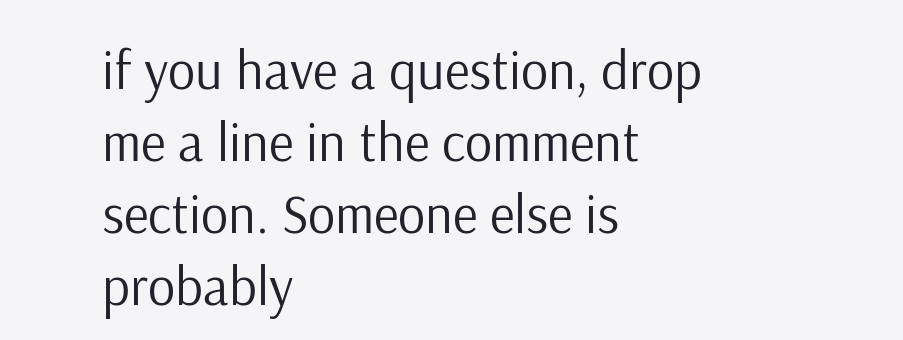if you have a question, drop me a line in the comment section. Someone else is probably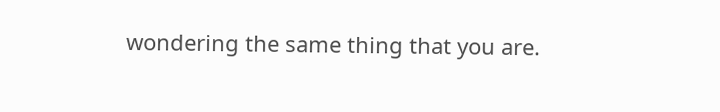wondering the same thing that you are.